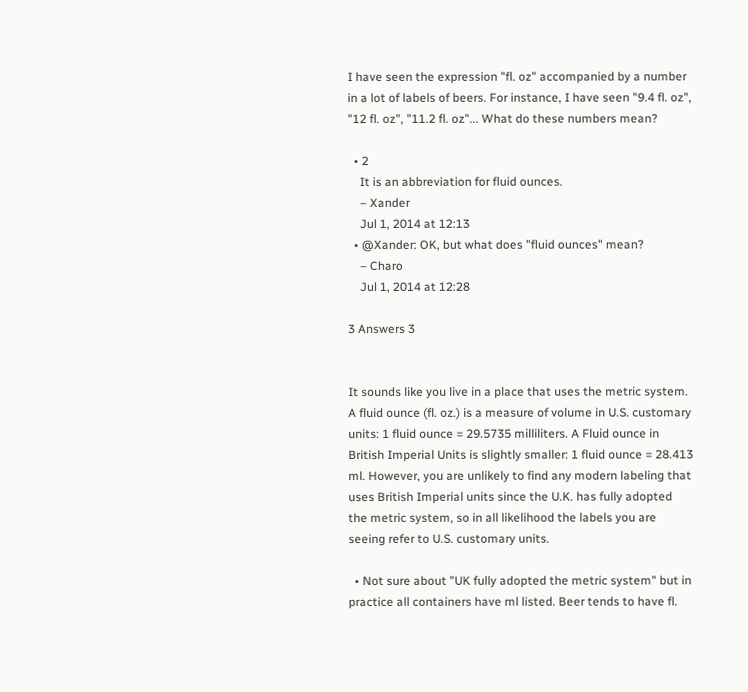I have seen the expression "fl. oz" accompanied by a number in a lot of labels of beers. For instance, I have seen "9.4 fl. oz", "12 fl. oz", "11.2 fl. oz"... What do these numbers mean?

  • 2
    It is an abbreviation for fluid ounces.
    – Xander
    Jul 1, 2014 at 12:13
  • @Xander: OK, but what does "fluid ounces" mean?
    – Charo
    Jul 1, 2014 at 12:28

3 Answers 3


It sounds like you live in a place that uses the metric system. A fluid ounce (fl. oz.) is a measure of volume in U.S. customary units: 1 fluid ounce = 29.5735 milliliters. A Fluid ounce in British Imperial Units is slightly smaller: 1 fluid ounce = 28.413 ml. However, you are unlikely to find any modern labeling that uses British Imperial units since the U.K. has fully adopted the metric system, so in all likelihood the labels you are seeing refer to U.S. customary units.

  • Not sure about "UK fully adopted the metric system" but in practice all containers have ml listed. Beer tends to have fl.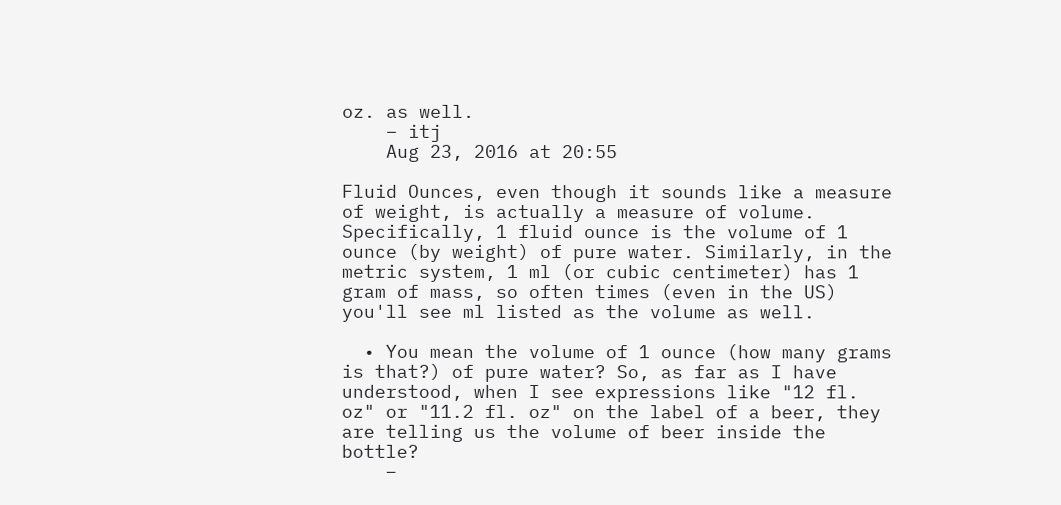oz. as well.
    – itj
    Aug 23, 2016 at 20:55

Fluid Ounces, even though it sounds like a measure of weight, is actually a measure of volume. Specifically, 1 fluid ounce is the volume of 1 ounce (by weight) of pure water. Similarly, in the metric system, 1 ml (or cubic centimeter) has 1 gram of mass, so often times (even in the US) you'll see ml listed as the volume as well.

  • You mean the volume of 1 ounce (how many grams is that?) of pure water? So, as far as I have understood, when I see expressions like "12 fl. oz" or "11.2 fl. oz" on the label of a beer, they are telling us the volume of beer inside the bottle?
    –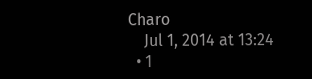Charo
    Jul 1, 2014 at 13:24
  • 1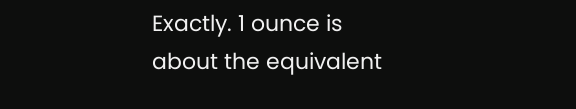Exactly. 1 ounce is about the equivalent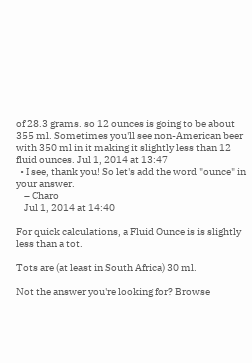of 28.3 grams. so 12 ounces is going to be about 355 ml. Sometimes you'll see non-American beer with 350 ml in it making it slightly less than 12 fluid ounces. Jul 1, 2014 at 13:47
  • I see, thank you! So let's add the word "ounce" in your answer.
    – Charo
    Jul 1, 2014 at 14:40

For quick calculations, a Fluid Ounce is is slightly less than a tot.

Tots are (at least in South Africa) 30 ml.

Not the answer you're looking for? Browse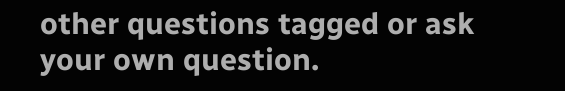other questions tagged or ask your own question.